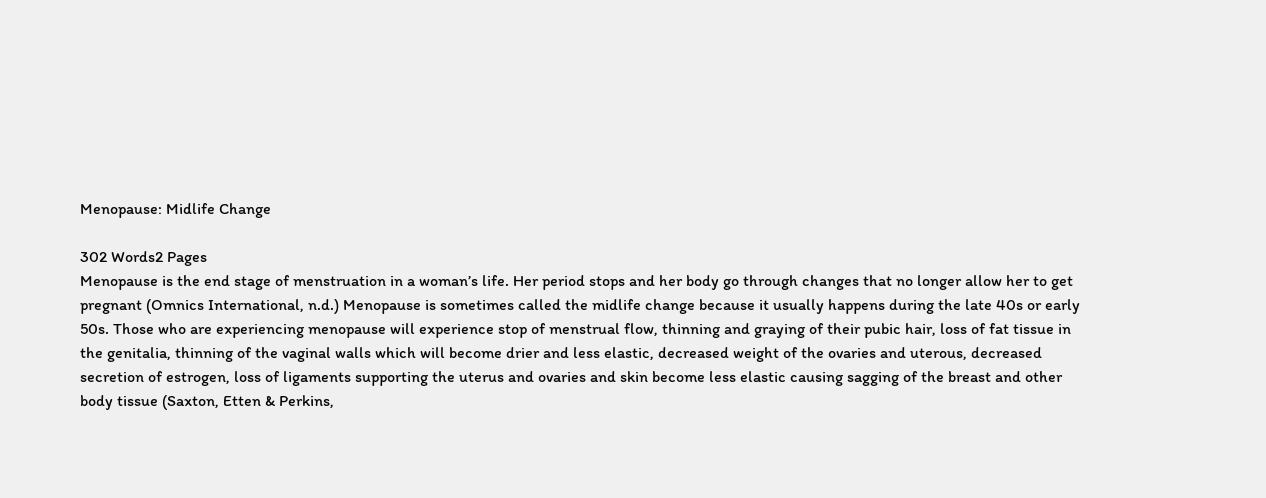Menopause: Midlife Change

302 Words2 Pages
Menopause is the end stage of menstruation in a woman’s life. Her period stops and her body go through changes that no longer allow her to get pregnant (Omnics International, n.d.) Menopause is sometimes called the midlife change because it usually happens during the late 40s or early 50s. Those who are experiencing menopause will experience stop of menstrual flow, thinning and graying of their pubic hair, loss of fat tissue in the genitalia, thinning of the vaginal walls which will become drier and less elastic, decreased weight of the ovaries and uterous, decreased secretion of estrogen, loss of ligaments supporting the uterus and ovaries and skin become less elastic causing sagging of the breast and other body tissue (Saxton, Etten & Perkins,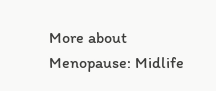More about Menopause: Midlife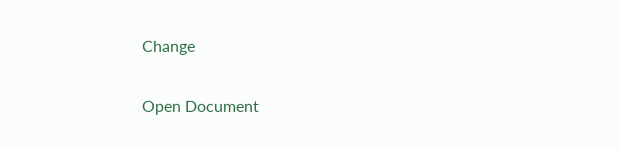Change

Open Document